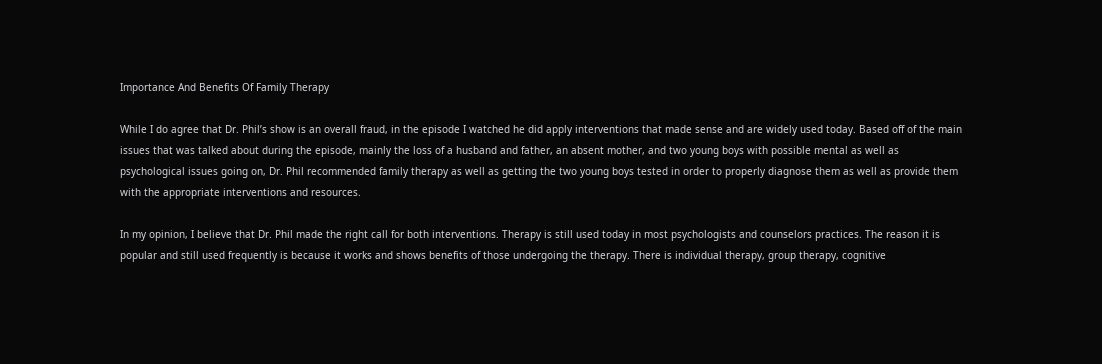Importance And Benefits Of Family Therapy

While I do agree that Dr. Phil’s show is an overall fraud, in the episode I watched he did apply interventions that made sense and are widely used today. Based off of the main issues that was talked about during the episode, mainly the loss of a husband and father, an absent mother, and two young boys with possible mental as well as psychological issues going on, Dr. Phil recommended family therapy as well as getting the two young boys tested in order to properly diagnose them as well as provide them with the appropriate interventions and resources.

In my opinion, I believe that Dr. Phil made the right call for both interventions. Therapy is still used today in most psychologists and counselors practices. The reason it is popular and still used frequently is because it works and shows benefits of those undergoing the therapy. There is individual therapy, group therapy, cognitive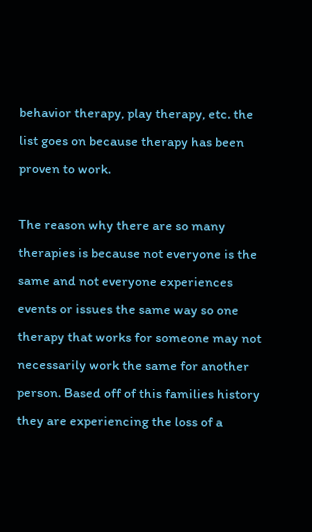behavior therapy, play therapy, etc. the list goes on because therapy has been proven to work.

The reason why there are so many therapies is because not everyone is the same and not everyone experiences events or issues the same way so one therapy that works for someone may not necessarily work the same for another person. Based off of this families history they are experiencing the loss of a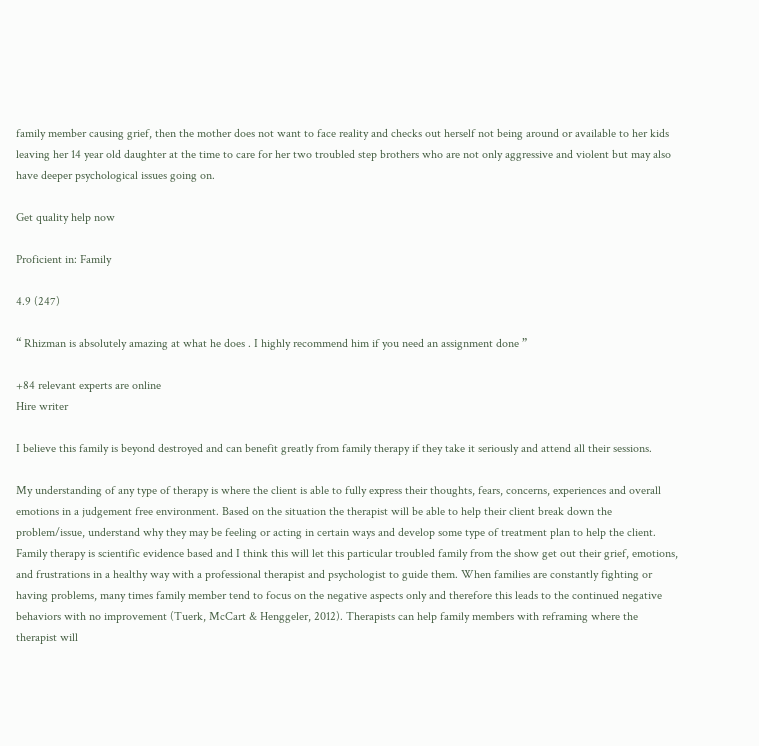family member causing grief, then the mother does not want to face reality and checks out herself not being around or available to her kids leaving her 14 year old daughter at the time to care for her two troubled step brothers who are not only aggressive and violent but may also have deeper psychological issues going on.

Get quality help now

Proficient in: Family

4.9 (247)

“ Rhizman is absolutely amazing at what he does . I highly recommend him if you need an assignment done ”

+84 relevant experts are online
Hire writer

I believe this family is beyond destroyed and can benefit greatly from family therapy if they take it seriously and attend all their sessions.

My understanding of any type of therapy is where the client is able to fully express their thoughts, fears, concerns, experiences and overall emotions in a judgement free environment. Based on the situation the therapist will be able to help their client break down the problem/issue, understand why they may be feeling or acting in certain ways and develop some type of treatment plan to help the client. Family therapy is scientific evidence based and I think this will let this particular troubled family from the show get out their grief, emotions, and frustrations in a healthy way with a professional therapist and psychologist to guide them. When families are constantly fighting or having problems, many times family member tend to focus on the negative aspects only and therefore this leads to the continued negative behaviors with no improvement (Tuerk, McCart & Henggeler, 2012). Therapists can help family members with reframing where the therapist will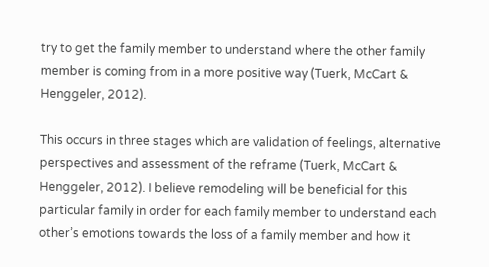try to get the family member to understand where the other family member is coming from in a more positive way (Tuerk, McCart & Henggeler, 2012).

This occurs in three stages which are validation of feelings, alternative perspectives and assessment of the reframe (Tuerk, McCart & Henggeler, 2012). I believe remodeling will be beneficial for this particular family in order for each family member to understand each other’s emotions towards the loss of a family member and how it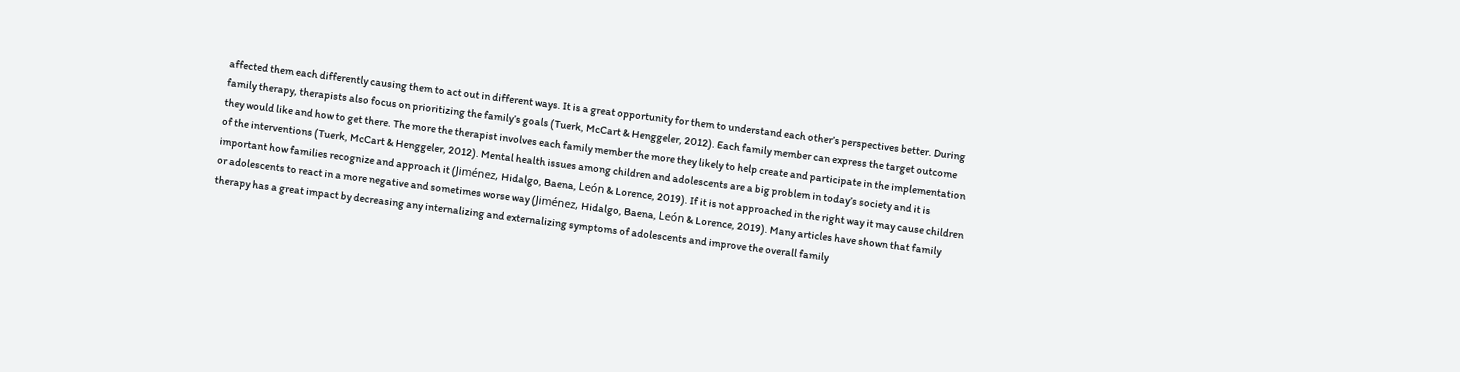affected them each differently causing them to act out in different ways. It is a great opportunity for them to understand each other’s perspectives better. During family therapy, therapists also focus on prioritizing the family’s goals (Tuerk, McCart & Henggeler, 2012). Each family member can express the target outcome they would like and how to get there. The more the therapist involves each family member the more they likely to help create and participate in the implementation of the interventions (Tuerk, McCart & Henggeler, 2012). Mental health issues among children and adolescents are a big problem in today’s society and it is important how families recognize and approach it (Jiménez, Hidalgo, Baena, León & Lorence, 2019). If it is not approached in the right way it may cause children or adolescents to react in a more negative and sometimes worse way (Jiménez, Hidalgo, Baena, León & Lorence, 2019). Many articles have shown that family therapy has a great impact by decreasing any internalizing and externalizing symptoms of adolescents and improve the overall family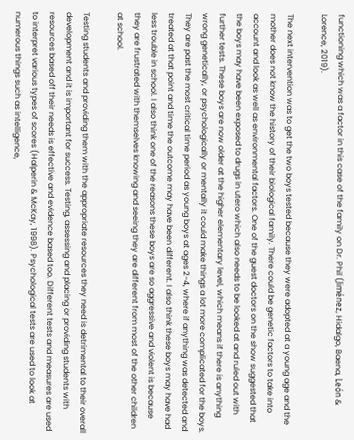functioning which was a factor in this case of the family on Dr. Phil (Jiménez, Hidalgo, Baena, León & Lorence, 2019).

The next intervention was to get the two boys tested because they were adopted at a young age and the mother does not know the history of their biological family. There could be genetic factors to take into account and look as well as environmental factors. One of the guest doctors on the show suggested that the boys may have been exposed to drugs in utero which also needs to be looked at and ruled out with further tests. These boys are now older at the higher elementary level, which means if there is anything wrong genetically, or psychologically or mentally it could make things a lot more complicated for the boys. They are past the most critical time period as young boys at ages 2-4, where if anything was detected and treated at that point and time the outcome may have been different. I also think these boys may have had less trouble in school. I also think one of the reasons these boys are so aggressive and violent is because they are frustrated with themselves knowing and seeing they are different from most of the other children at school.

Testing students and providing them with the appropriate resources they need is detrimental to their overall development and it is important for success. Testing, assessing and placing or providing students with resources based off their needs is effective and evidence based too. Different tests and measures are used to interpret various types of scores (Halperin & McKay, 1998). Psychological tests are used to look at numerous things such as intelligence,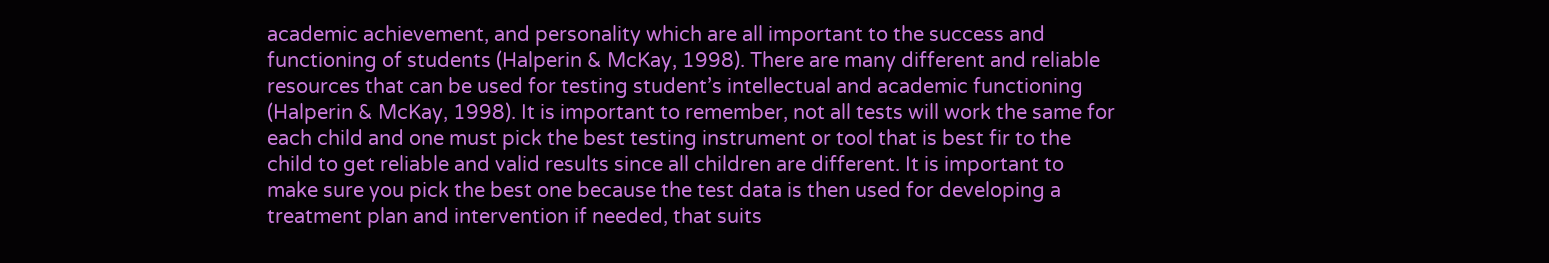academic achievement, and personality which are all important to the success and functioning of students (Halperin & McKay, 1998). There are many different and reliable resources that can be used for testing student’s intellectual and academic functioning (Halperin & McKay, 1998). It is important to remember, not all tests will work the same for each child and one must pick the best testing instrument or tool that is best fir to the child to get reliable and valid results since all children are different. It is important to make sure you pick the best one because the test data is then used for developing a treatment plan and intervention if needed, that suits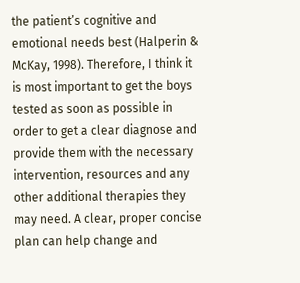the patient’s cognitive and emotional needs best (Halperin & McKay, 1998). Therefore, I think it is most important to get the boys tested as soon as possible in order to get a clear diagnose and provide them with the necessary intervention, resources and any other additional therapies they may need. A clear, proper concise plan can help change and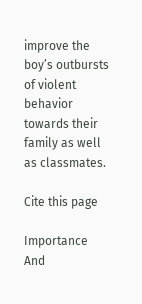improve the boy’s outbursts of violent behavior towards their family as well as classmates.

Cite this page

Importance And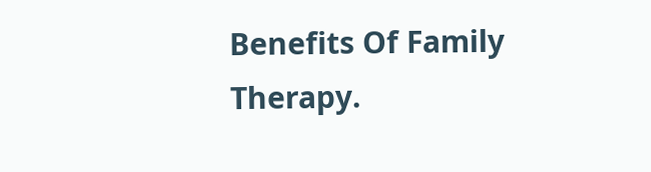Benefits Of Family Therapy.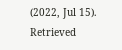(2022, Jul 15). Retrieved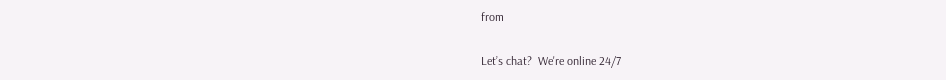from

Let’s chat?  We're online 24/7